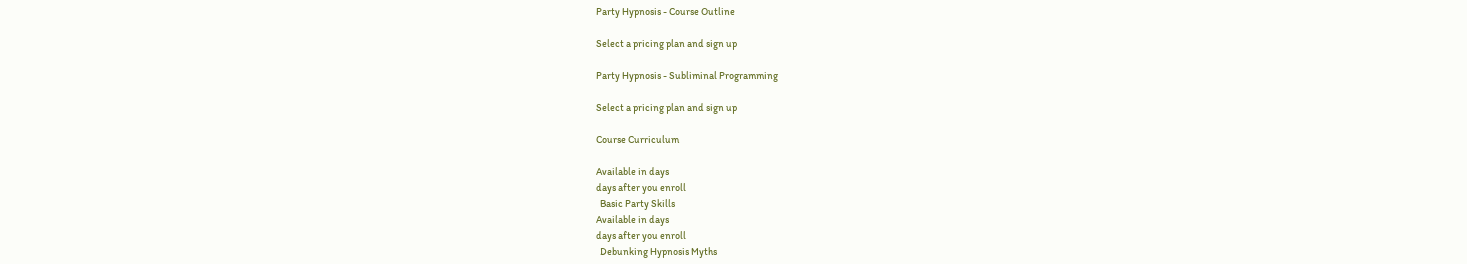Party Hypnosis - Course Outline

Select a pricing plan and sign up

Party Hypnosis - Subliminal Programming

Select a pricing plan and sign up

Course Curriculum

Available in days
days after you enroll
  Basic Party Skills
Available in days
days after you enroll
  Debunking Hypnosis Myths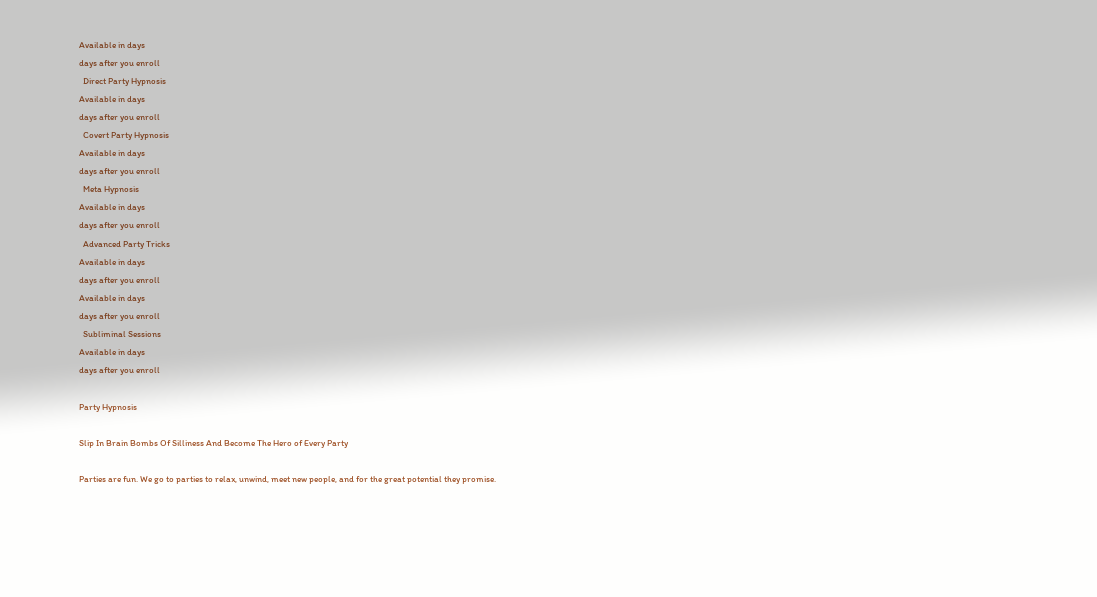Available in days
days after you enroll
  Direct Party Hypnosis
Available in days
days after you enroll
  Covert Party Hypnosis
Available in days
days after you enroll
  Meta Hypnosis
Available in days
days after you enroll
  Advanced Party Tricks
Available in days
days after you enroll
Available in days
days after you enroll
  Subliminal Sessions
Available in days
days after you enroll

Party Hypnosis

Slip In Brain Bombs Of Silliness And Become The Hero of Every Party

Parties are fun. We go to parties to relax, unwind, meet new people, and for the great potential they promise.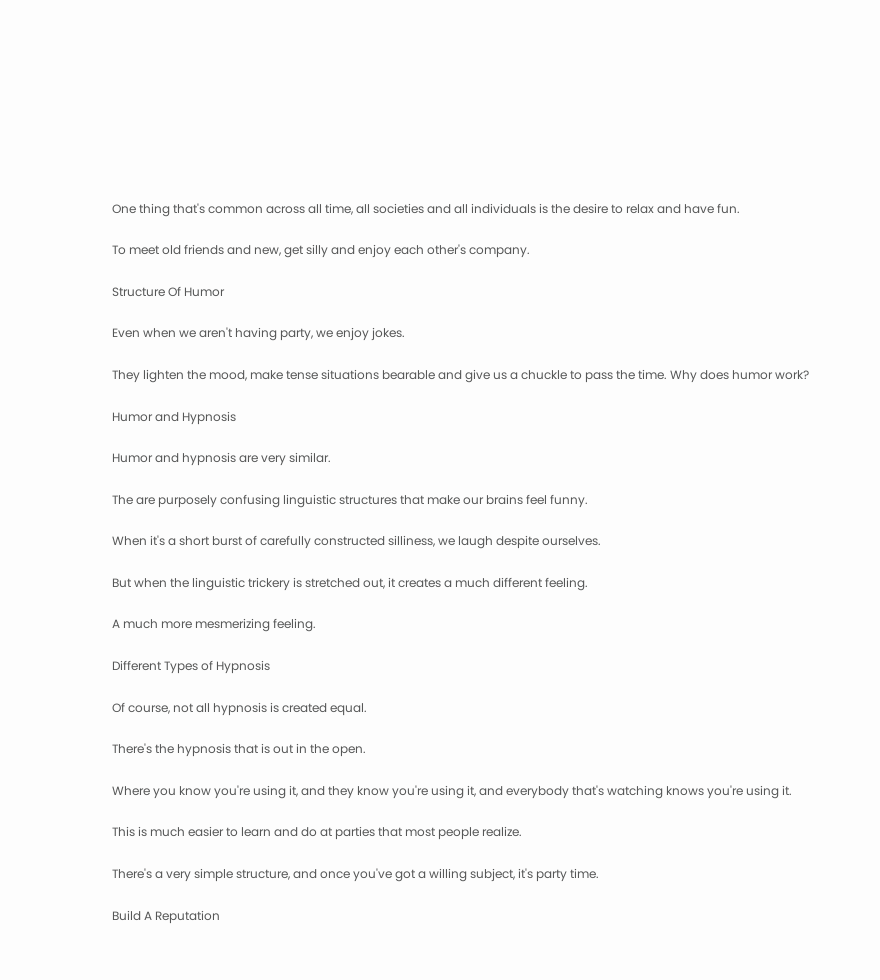One thing that's common across all time, all societies and all individuals is the desire to relax and have fun.

To meet old friends and new, get silly and enjoy each other's company.

Structure Of Humor

Even when we aren't having party, we enjoy jokes.

They lighten the mood, make tense situations bearable and give us a chuckle to pass the time. Why does humor work?

Humor and Hypnosis

Humor and hypnosis are very similar.

The are purposely confusing linguistic structures that make our brains feel funny.

When it's a short burst of carefully constructed silliness, we laugh despite ourselves.

But when the linguistic trickery is stretched out, it creates a much different feeling.

A much more mesmerizing feeling.

Different Types of Hypnosis

Of course, not all hypnosis is created equal.

There's the hypnosis that is out in the open.

Where you know you're using it, and they know you're using it, and everybody that's watching knows you're using it.

This is much easier to learn and do at parties that most people realize.

There's a very simple structure, and once you've got a willing subject, it's party time.

Build A Reputation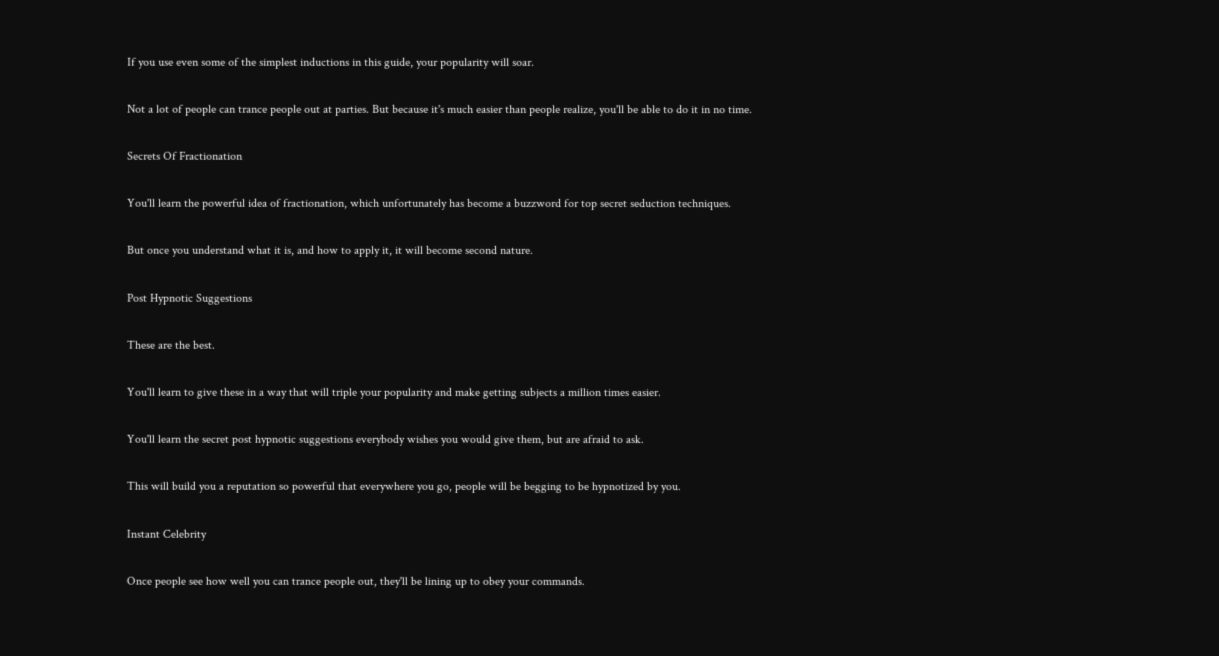If you use even some of the simplest inductions in this guide, your popularity will soar.

Not a lot of people can trance people out at parties. But because it's much easier than people realize, you'll be able to do it in no time.

Secrets Of Fractionation

You'll learn the powerful idea of fractionation, which unfortunately has become a buzzword for top secret seduction techniques.

But once you understand what it is, and how to apply it, it will become second nature.

Post Hypnotic Suggestions

These are the best.

You'll learn to give these in a way that will triple your popularity and make getting subjects a million times easier.

You'll learn the secret post hypnotic suggestions everybody wishes you would give them, but are afraid to ask.

This will build you a reputation so powerful that everywhere you go, people will be begging to be hypnotized by you.

Instant Celebrity

Once people see how well you can trance people out, they'll be lining up to obey your commands.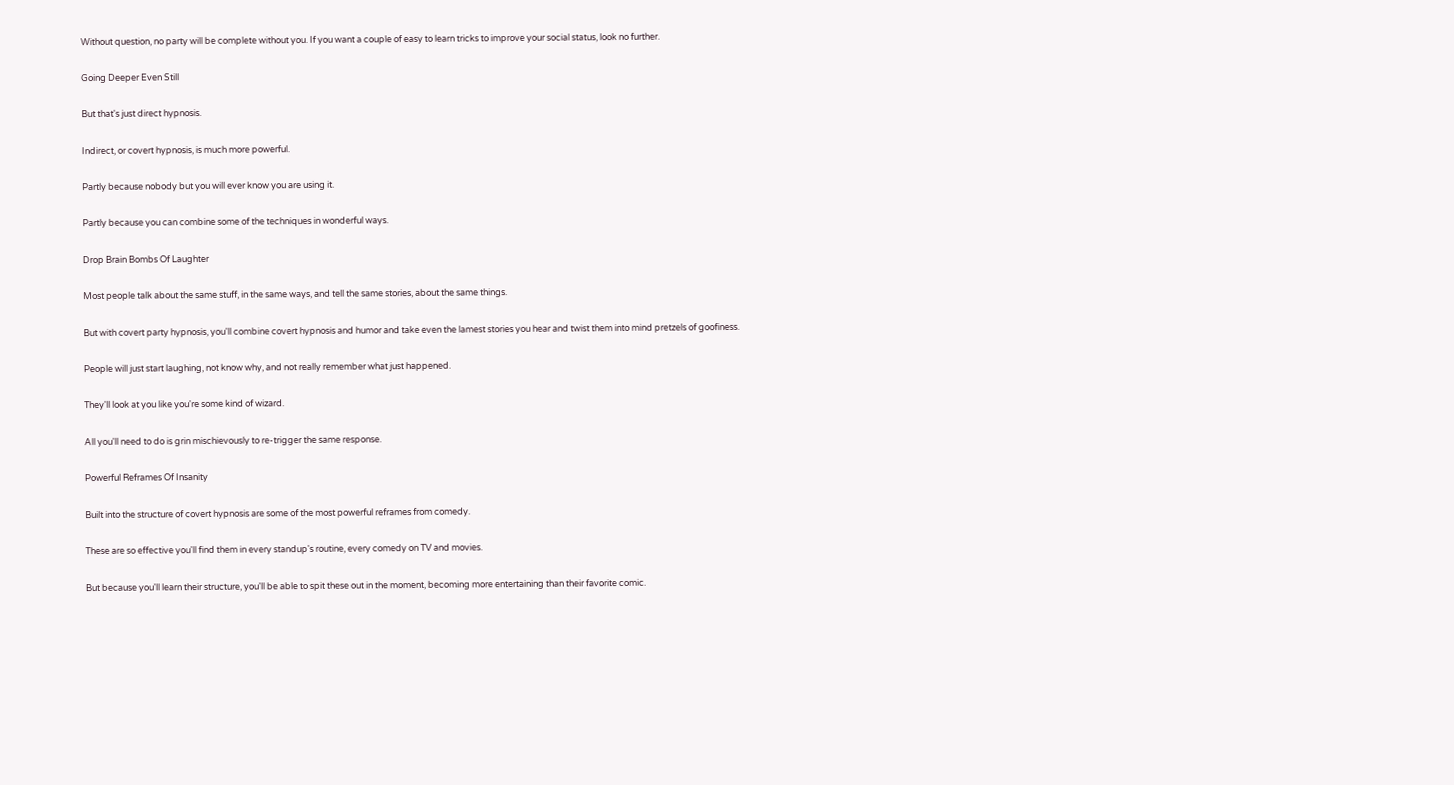Without question, no party will be complete without you. If you want a couple of easy to learn tricks to improve your social status, look no further.

Going Deeper Even Still

But that's just direct hypnosis.

Indirect, or covert hypnosis, is much more powerful.

Partly because nobody but you will ever know you are using it.

Partly because you can combine some of the techniques in wonderful ways.

Drop Brain Bombs Of Laughter

Most people talk about the same stuff, in the same ways, and tell the same stories, about the same things.

But with covert party hypnosis, you'll combine covert hypnosis and humor and take even the lamest stories you hear and twist them into mind pretzels of goofiness.

People will just start laughing, not know why, and not really remember what just happened.

They'll look at you like you're some kind of wizard.

All you'll need to do is grin mischievously to re-trigger the same response.

Powerful Reframes Of Insanity

Built into the structure of covert hypnosis are some of the most powerful reframes from comedy.

These are so effective you'll find them in every standup's routine, every comedy on TV and movies.

But because you'll learn their structure, you'll be able to spit these out in the moment, becoming more entertaining than their favorite comic.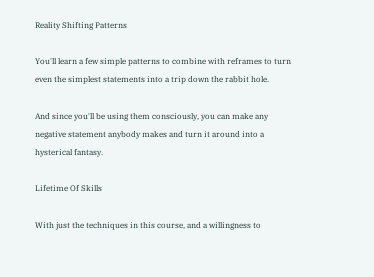Reality Shifting Patterns

You'll learn a few simple patterns to combine with reframes to turn even the simplest statements into a trip down the rabbit hole.

And since you'll be using them consciously, you can make any negative statement anybody makes and turn it around into a hysterical fantasy.

Lifetime Of Skills

With just the techniques in this course, and a willingness to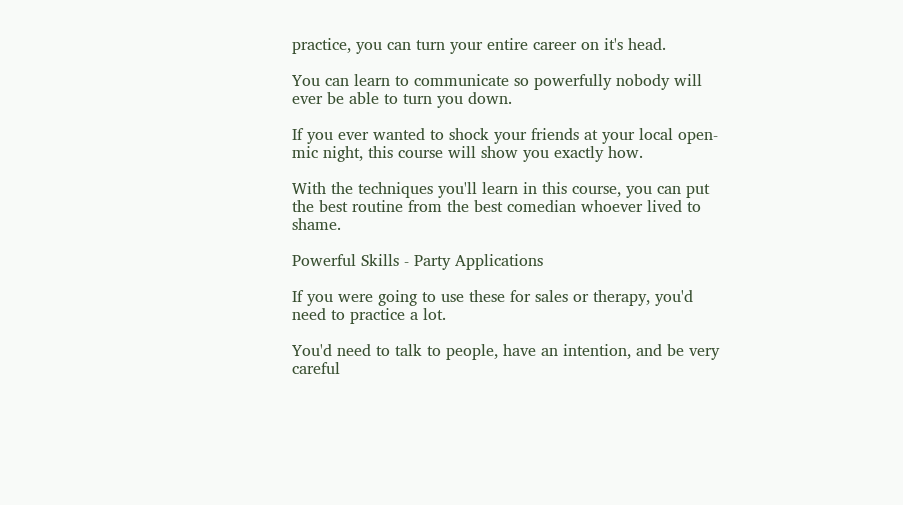practice, you can turn your entire career on it's head.

You can learn to communicate so powerfully nobody will ever be able to turn you down.

If you ever wanted to shock your friends at your local open-mic night, this course will show you exactly how.

With the techniques you'll learn in this course, you can put the best routine from the best comedian whoever lived to shame.

Powerful Skills - Party Applications

If you were going to use these for sales or therapy, you'd need to practice a lot.

You'd need to talk to people, have an intention, and be very careful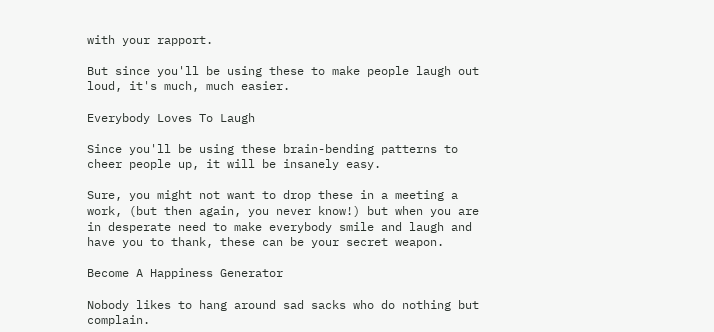with your rapport.

But since you'll be using these to make people laugh out loud, it's much, much easier.

Everybody Loves To Laugh

Since you'll be using these brain-bending patterns to cheer people up, it will be insanely easy.

Sure, you might not want to drop these in a meeting a work, (but then again, you never know!) but when you are in desperate need to make everybody smile and laugh and have you to thank, these can be your secret weapon.

Become A Happiness Generator

Nobody likes to hang around sad sacks who do nothing but complain.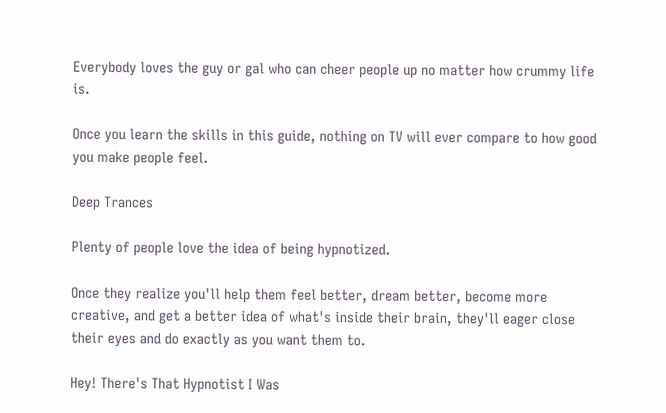Everybody loves the guy or gal who can cheer people up no matter how crummy life is.

Once you learn the skills in this guide, nothing on TV will ever compare to how good you make people feel.

Deep Trances

Plenty of people love the idea of being hypnotized.

Once they realize you'll help them feel better, dream better, become more creative, and get a better idea of what's inside their brain, they'll eager close their eyes and do exactly as you want them to.

Hey! There's That Hypnotist I Was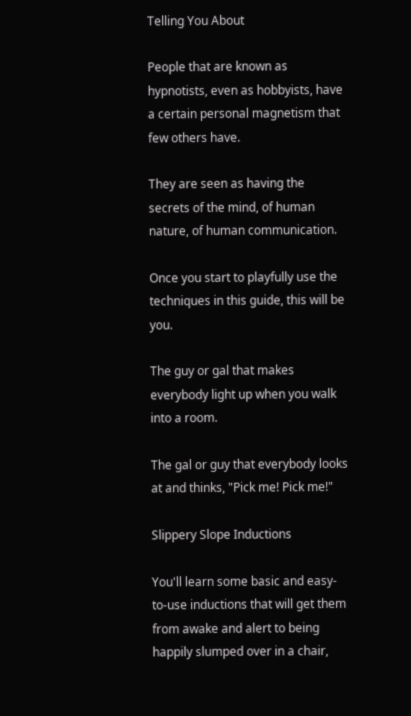Telling You About

People that are known as hypnotists, even as hobbyists, have a certain personal magnetism that few others have.

They are seen as having the secrets of the mind, of human nature, of human communication.

Once you start to playfully use the techniques in this guide, this will be you.

The guy or gal that makes everybody light up when you walk into a room.

The gal or guy that everybody looks at and thinks, "Pick me! Pick me!"

Slippery Slope Inductions

You'll learn some basic and easy-to-use inductions that will get them from awake and alert to being happily slumped over in a chair,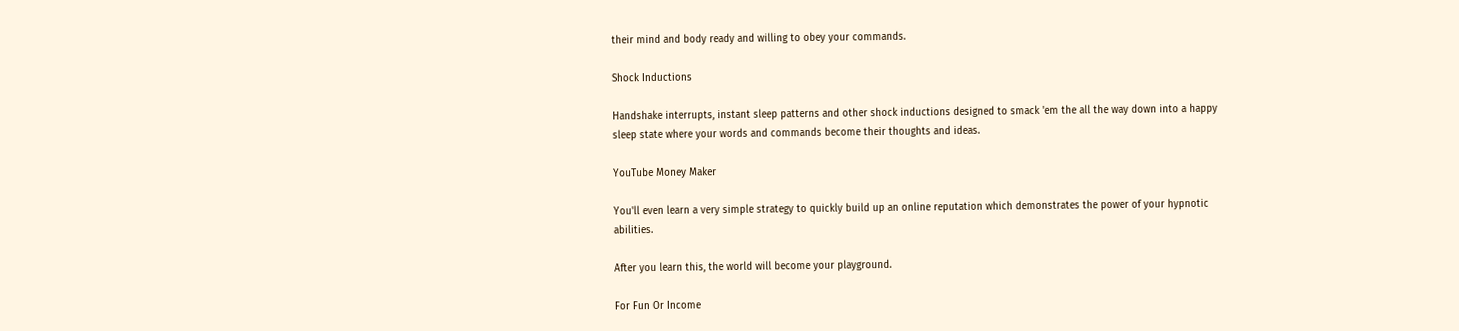their mind and body ready and willing to obey your commands.

Shock Inductions

Handshake interrupts, instant sleep patterns and other shock inductions designed to smack 'em the all the way down into a happy sleep state where your words and commands become their thoughts and ideas.

YouTube Money Maker

You'll even learn a very simple strategy to quickly build up an online reputation which demonstrates the power of your hypnotic abilities.

After you learn this, the world will become your playground.

For Fun Or Income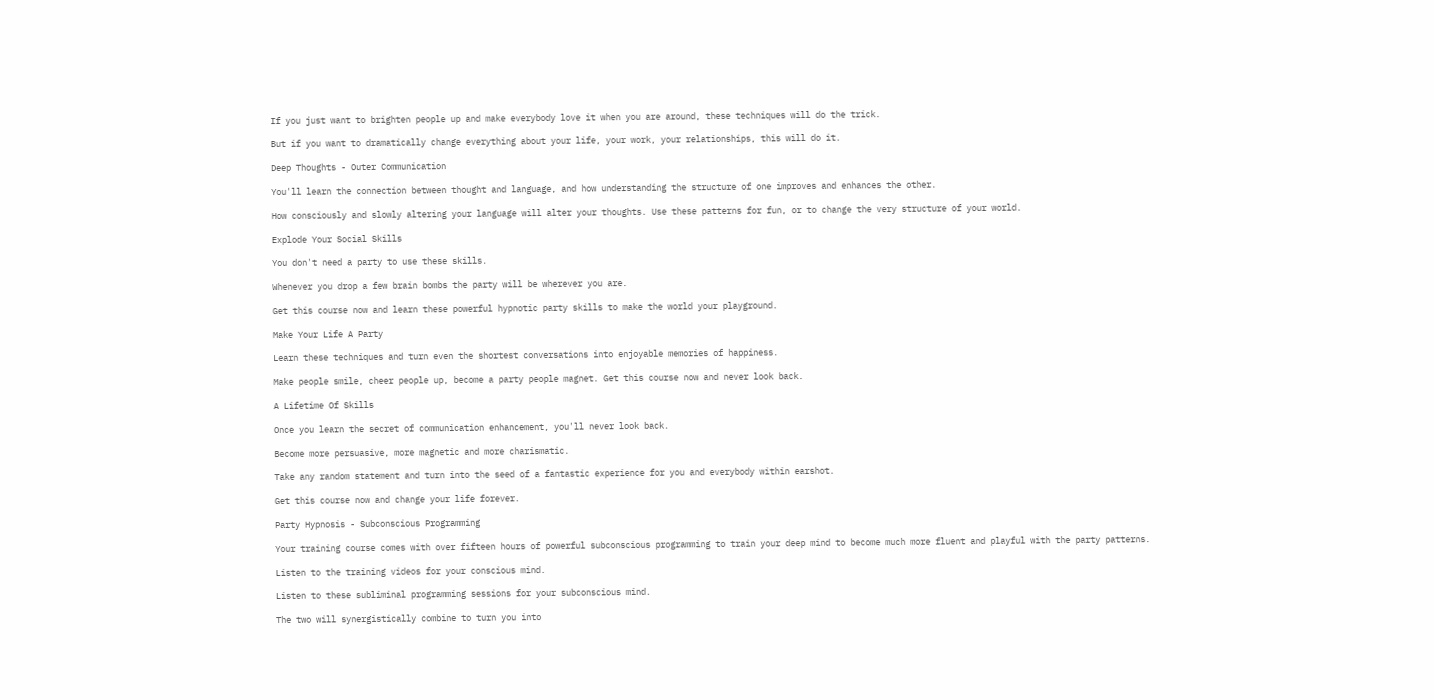If you just want to brighten people up and make everybody love it when you are around, these techniques will do the trick.

But if you want to dramatically change everything about your life, your work, your relationships, this will do it.

Deep Thoughts - Outer Communication

You'll learn the connection between thought and language, and how understanding the structure of one improves and enhances the other.

How consciously and slowly altering your language will alter your thoughts. Use these patterns for fun, or to change the very structure of your world.

Explode Your Social Skills

You don't need a party to use these skills.

Whenever you drop a few brain bombs the party will be wherever you are.

Get this course now and learn these powerful hypnotic party skills to make the world your playground.

Make Your Life A Party

Learn these techniques and turn even the shortest conversations into enjoyable memories of happiness.

Make people smile, cheer people up, become a party people magnet. Get this course now and never look back.

A Lifetime Of Skills

Once you learn the secret of communication enhancement, you'll never look back.

Become more persuasive, more magnetic and more charismatic.

Take any random statement and turn into the seed of a fantastic experience for you and everybody within earshot.

Get this course now and change your life forever.

Party Hypnosis - Subconscious Programming

Your training course comes with over fifteen hours of powerful subconscious programming to train your deep mind to become much more fluent and playful with the party patterns.

Listen to the training videos for your conscious mind.

Listen to these subliminal programming sessions for your subconscious mind.

The two will synergistically combine to turn you into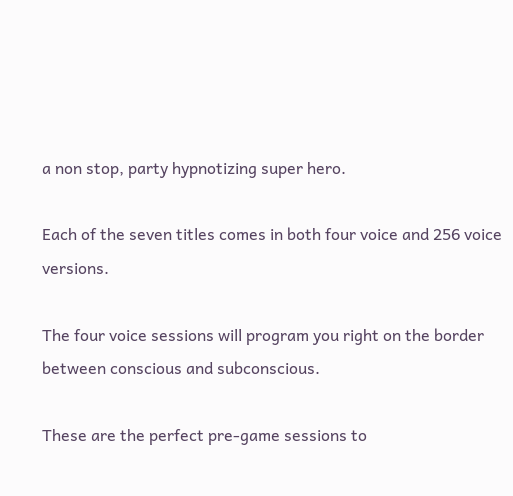a non stop, party hypnotizing super hero.

Each of the seven titles comes in both four voice and 256 voice versions.

The four voice sessions will program you right on the border between conscious and subconscious.

These are the perfect pre-game sessions to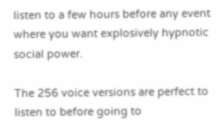listen to a few hours before any event where you want explosively hypnotic social power.

The 256 voice versions are perfect to listen to before going to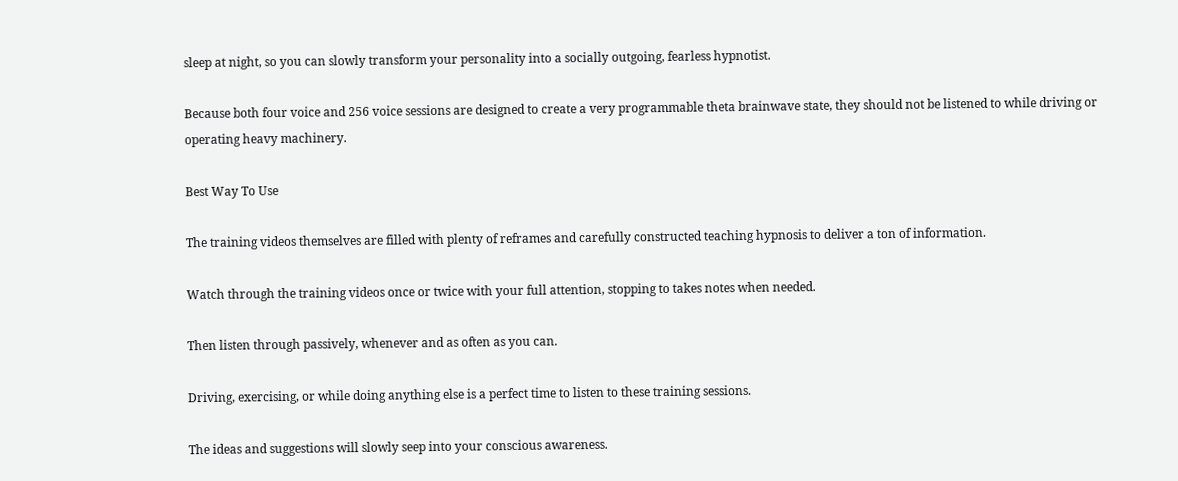sleep at night, so you can slowly transform your personality into a socially outgoing, fearless hypnotist.

Because both four voice and 256 voice sessions are designed to create a very programmable theta brainwave state, they should not be listened to while driving or operating heavy machinery.

Best Way To Use

The training videos themselves are filled with plenty of reframes and carefully constructed teaching hypnosis to deliver a ton of information.

Watch through the training videos once or twice with your full attention, stopping to takes notes when needed.

Then listen through passively, whenever and as often as you can.

Driving, exercising, or while doing anything else is a perfect time to listen to these training sessions.

The ideas and suggestions will slowly seep into your conscious awareness.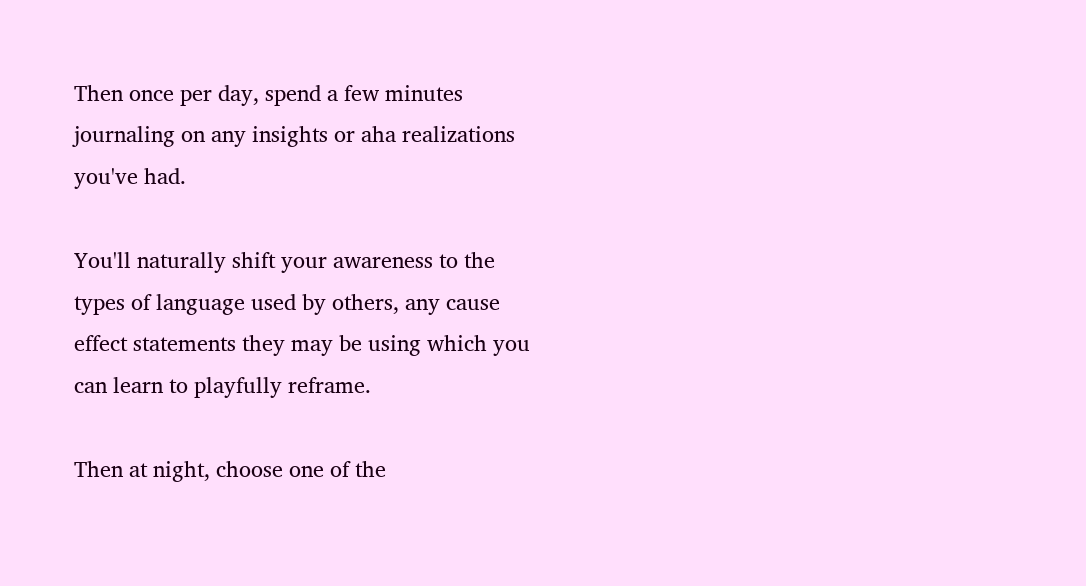Then once per day, spend a few minutes journaling on any insights or aha realizations you've had.

You'll naturally shift your awareness to the types of language used by others, any cause effect statements they may be using which you can learn to playfully reframe.

Then at night, choose one of the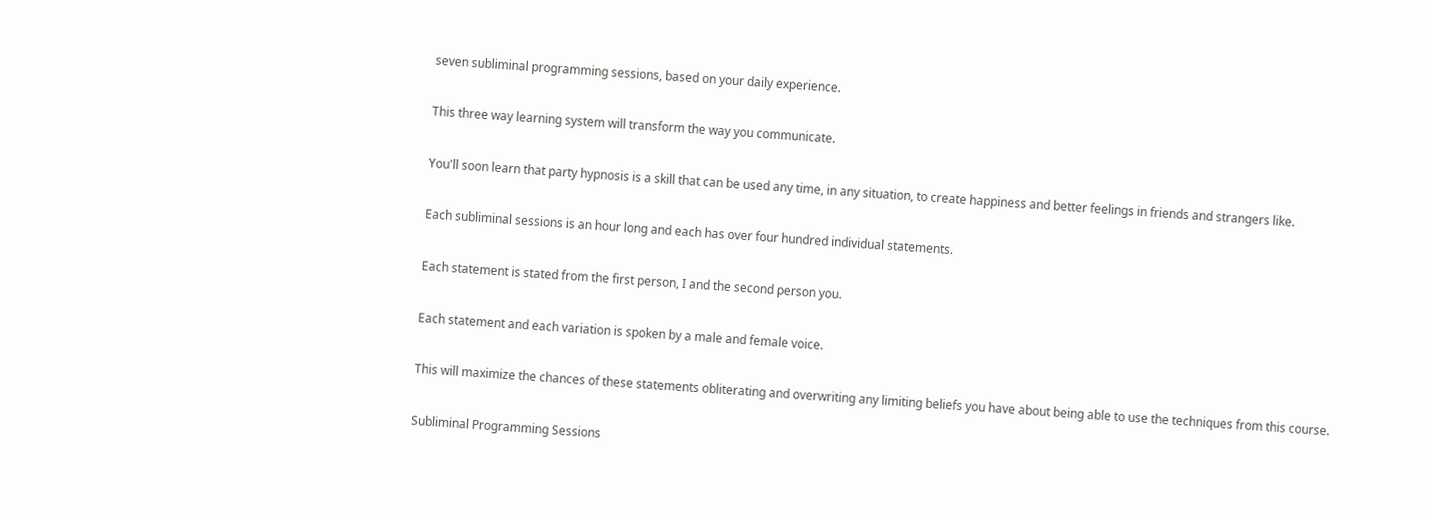seven subliminal programming sessions, based on your daily experience.

This three way learning system will transform the way you communicate.

You'll soon learn that party hypnosis is a skill that can be used any time, in any situation, to create happiness and better feelings in friends and strangers like.

Each subliminal sessions is an hour long and each has over four hundred individual statements.

Each statement is stated from the first person, I and the second person you.

Each statement and each variation is spoken by a male and female voice.

This will maximize the chances of these statements obliterating and overwriting any limiting beliefs you have about being able to use the techniques from this course.

Subliminal Programming Sessions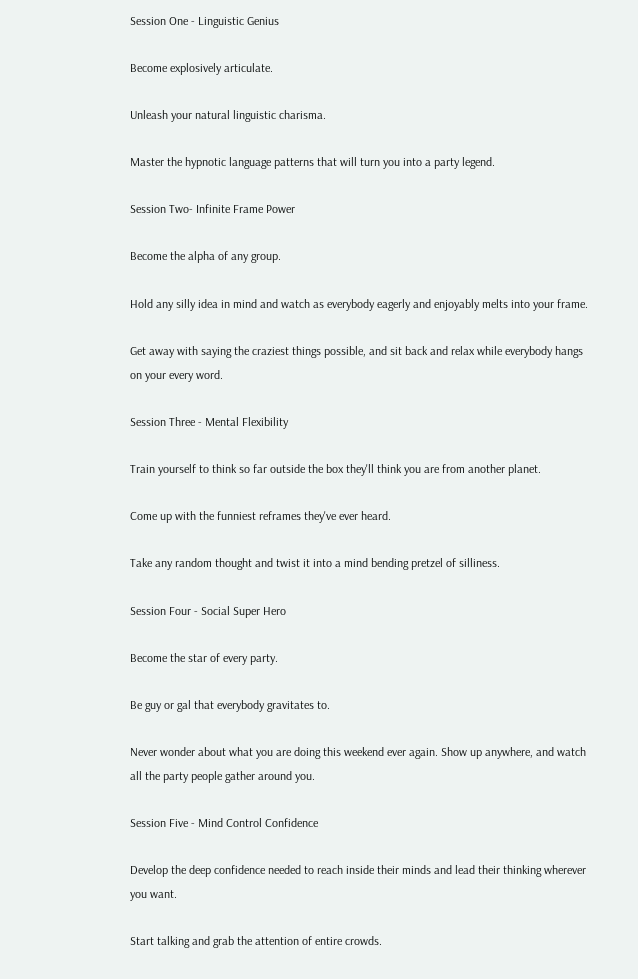Session One - Linguistic Genius

Become explosively articulate.

Unleash your natural linguistic charisma.

Master the hypnotic language patterns that will turn you into a party legend.

Session Two- Infinite Frame Power

Become the alpha of any group.

Hold any silly idea in mind and watch as everybody eagerly and enjoyably melts into your frame.

Get away with saying the craziest things possible, and sit back and relax while everybody hangs on your every word.

Session Three - Mental Flexibility

Train yourself to think so far outside the box they'll think you are from another planet.

Come up with the funniest reframes they've ever heard.

Take any random thought and twist it into a mind bending pretzel of silliness.

Session Four - Social Super Hero

Become the star of every party.

Be guy or gal that everybody gravitates to.

Never wonder about what you are doing this weekend ever again. Show up anywhere, and watch all the party people gather around you.

Session Five - Mind Control Confidence

Develop the deep confidence needed to reach inside their minds and lead their thinking wherever you want.

Start talking and grab the attention of entire crowds.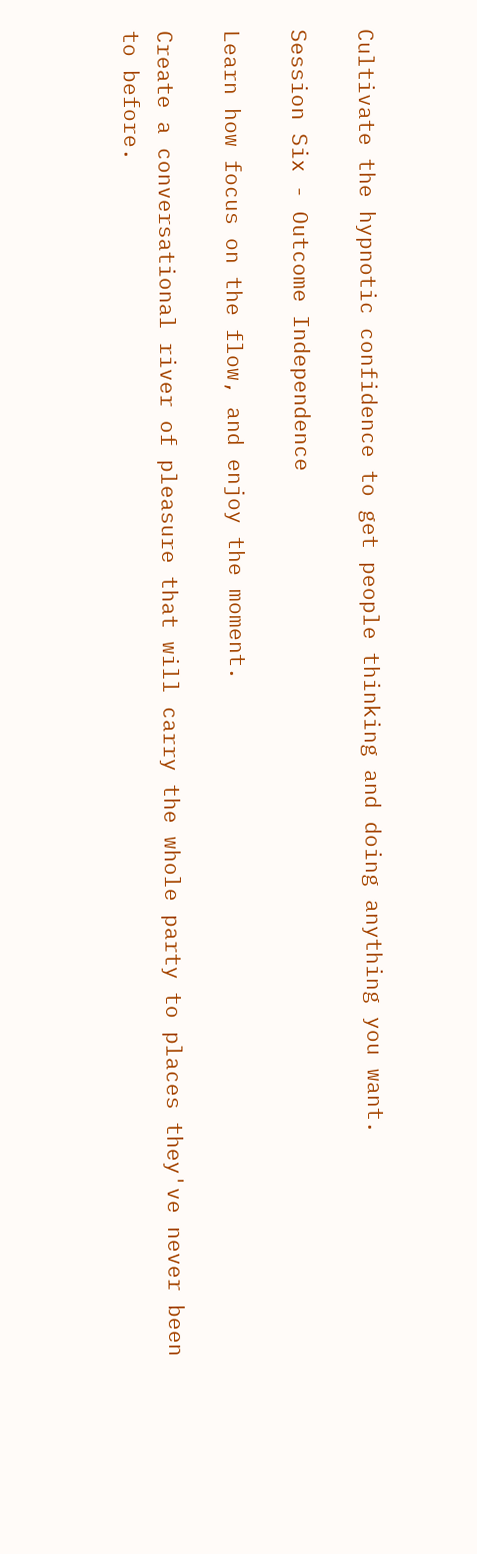Cultivate the hypnotic confidence to get people thinking and doing anything you want.

Session Six - Outcome Independence

Learn how focus on the flow, and enjoy the moment.

Create a conversational river of pleasure that will carry the whole party to places they've never been to before.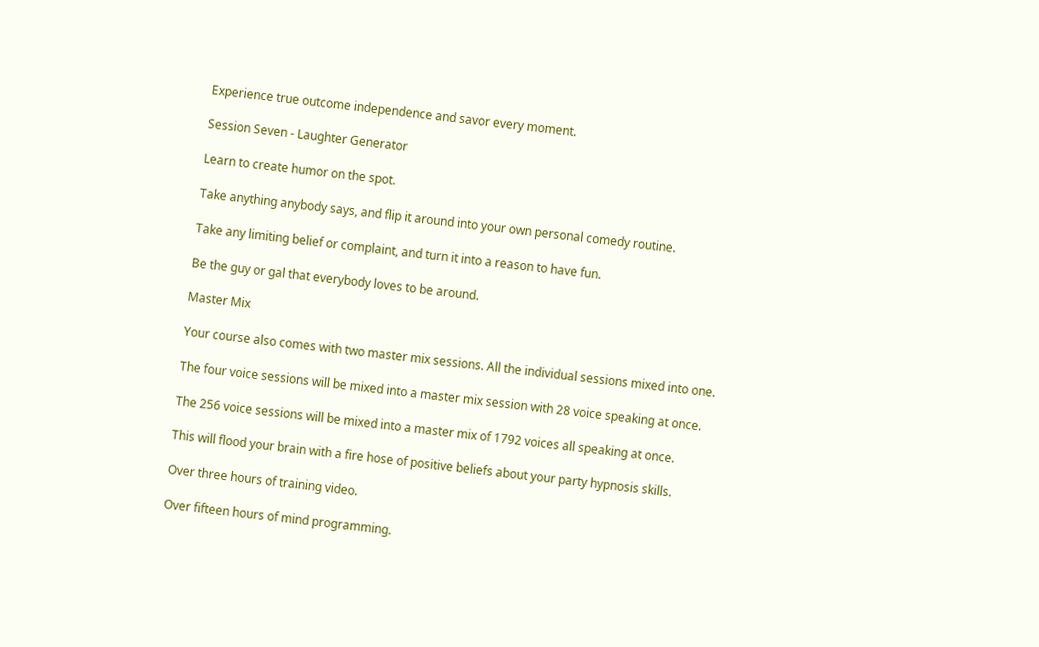Experience true outcome independence and savor every moment.

Session Seven - Laughter Generator

Learn to create humor on the spot.

Take anything anybody says, and flip it around into your own personal comedy routine.

Take any limiting belief or complaint, and turn it into a reason to have fun.

Be the guy or gal that everybody loves to be around.

Master Mix

Your course also comes with two master mix sessions. All the individual sessions mixed into one.

The four voice sessions will be mixed into a master mix session with 28 voice speaking at once.

The 256 voice sessions will be mixed into a master mix of 1792 voices all speaking at once.

This will flood your brain with a fire hose of positive beliefs about your party hypnosis skills.

Over three hours of training video.

Over fifteen hours of mind programming.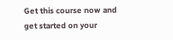Get this course now and get started on your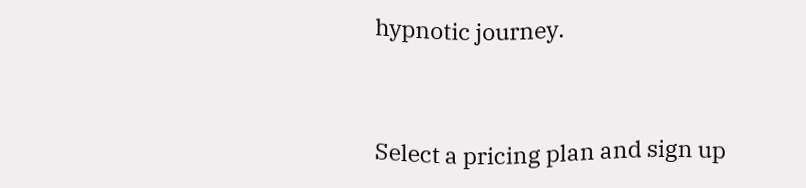hypnotic journey.


Select a pricing plan and sign up